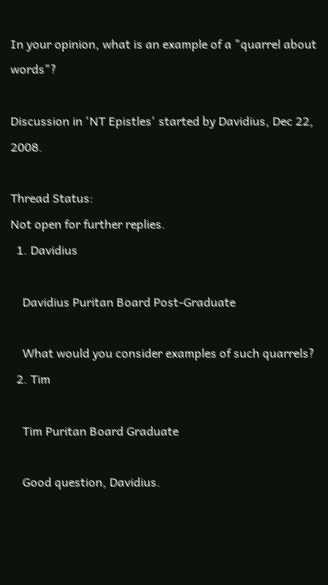In your opinion, what is an example of a "quarrel about words"?

Discussion in 'NT Epistles' started by Davidius, Dec 22, 2008.

Thread Status:
Not open for further replies.
  1. Davidius

    Davidius Puritan Board Post-Graduate

    What would you consider examples of such quarrels?
  2. Tim

    Tim Puritan Board Graduate

    Good question, Davidius.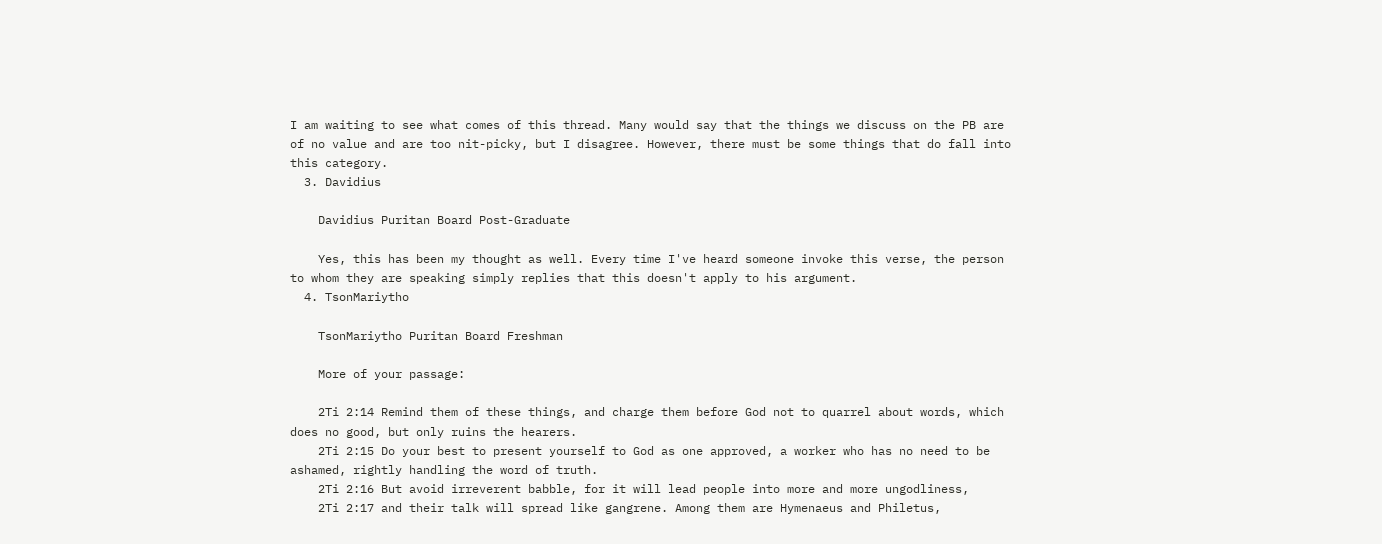I am waiting to see what comes of this thread. Many would say that the things we discuss on the PB are of no value and are too nit-picky, but I disagree. However, there must be some things that do fall into this category.
  3. Davidius

    Davidius Puritan Board Post-Graduate

    Yes, this has been my thought as well. Every time I've heard someone invoke this verse, the person to whom they are speaking simply replies that this doesn't apply to his argument.
  4. TsonMariytho

    TsonMariytho Puritan Board Freshman

    More of your passage:

    2Ti 2:14 Remind them of these things, and charge them before God not to quarrel about words, which does no good, but only ruins the hearers.
    2Ti 2:15 Do your best to present yourself to God as one approved, a worker who has no need to be ashamed, rightly handling the word of truth.
    2Ti 2:16 But avoid irreverent babble, for it will lead people into more and more ungodliness,
    2Ti 2:17 and their talk will spread like gangrene. Among them are Hymenaeus and Philetus,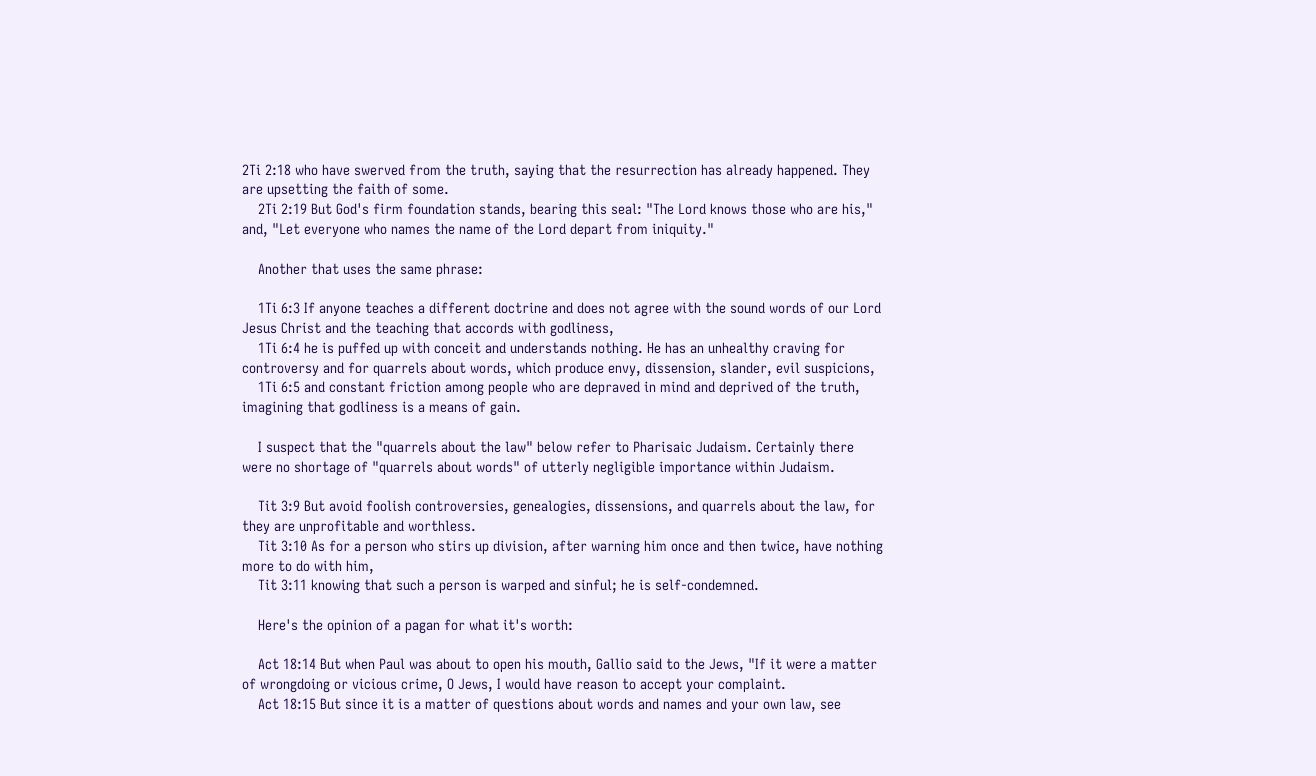2Ti 2:18 who have swerved from the truth, saying that the resurrection has already happened. They are upsetting the faith of some.
    2Ti 2:19 But God's firm foundation stands, bearing this seal: "The Lord knows those who are his," and, "Let everyone who names the name of the Lord depart from iniquity."

    Another that uses the same phrase:

    1Ti 6:3 If anyone teaches a different doctrine and does not agree with the sound words of our Lord Jesus Christ and the teaching that accords with godliness,
    1Ti 6:4 he is puffed up with conceit and understands nothing. He has an unhealthy craving for controversy and for quarrels about words, which produce envy, dissension, slander, evil suspicions,
    1Ti 6:5 and constant friction among people who are depraved in mind and deprived of the truth, imagining that godliness is a means of gain.

    I suspect that the "quarrels about the law" below refer to Pharisaic Judaism. Certainly there were no shortage of "quarrels about words" of utterly negligible importance within Judaism.

    Tit 3:9 But avoid foolish controversies, genealogies, dissensions, and quarrels about the law, for they are unprofitable and worthless.
    Tit 3:10 As for a person who stirs up division, after warning him once and then twice, have nothing more to do with him,
    Tit 3:11 knowing that such a person is warped and sinful; he is self-condemned.

    Here's the opinion of a pagan for what it's worth:

    Act 18:14 But when Paul was about to open his mouth, Gallio said to the Jews, "If it were a matter of wrongdoing or vicious crime, O Jews, I would have reason to accept your complaint.
    Act 18:15 But since it is a matter of questions about words and names and your own law, see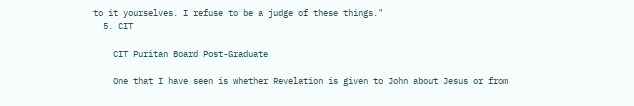to it yourselves. I refuse to be a judge of these things."
  5. CIT

    CIT Puritan Board Post-Graduate

    One that I have seen is whether Revelation is given to John about Jesus or from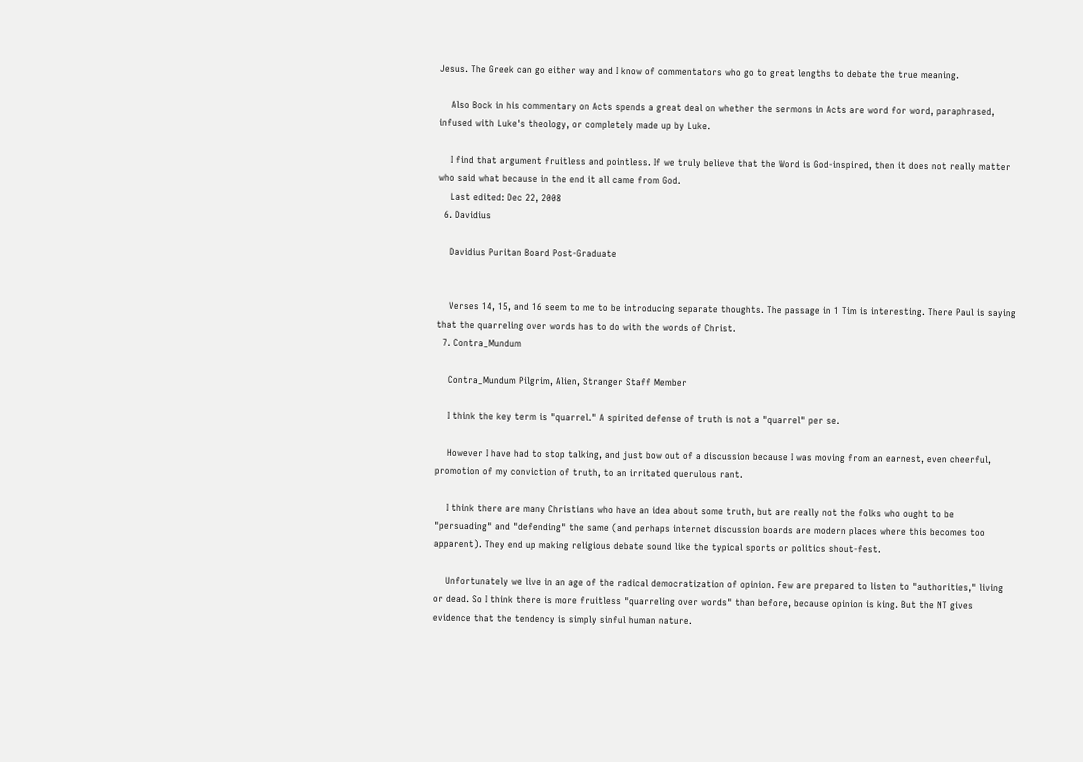Jesus. The Greek can go either way and I know of commentators who go to great lengths to debate the true meaning.

    Also Bock in his commentary on Acts spends a great deal on whether the sermons in Acts are word for word, paraphrased, infused with Luke's theology, or completely made up by Luke.

    I find that argument fruitless and pointless. If we truly believe that the Word is God-inspired, then it does not really matter who said what because in the end it all came from God.
    Last edited: Dec 22, 2008
  6. Davidius

    Davidius Puritan Board Post-Graduate


    Verses 14, 15, and 16 seem to me to be introducing separate thoughts. The passage in 1 Tim is interesting. There Paul is saying that the quarreling over words has to do with the words of Christ.
  7. Contra_Mundum

    Contra_Mundum Pilgrim, Alien, Stranger Staff Member

    I think the key term is "quarrel." A spirited defense of truth is not a "quarrel" per se.

    However I have had to stop talking, and just bow out of a discussion because I was moving from an earnest, even cheerful, promotion of my conviction of truth, to an irritated querulous rant.

    I think there are many Christians who have an idea about some truth, but are really not the folks who ought to be "persuading" and "defending" the same (and perhaps internet discussion boards are modern places where this becomes too apparent). They end up making religious debate sound like the typical sports or politics shout-fest.

    Unfortunately we live in an age of the radical democratization of opinion. Few are prepared to listen to "authorities," living or dead. So I think there is more fruitless "quarreling over words" than before, because opinion is king. But the NT gives evidence that the tendency is simply sinful human nature.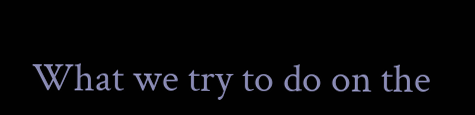What we try to do on the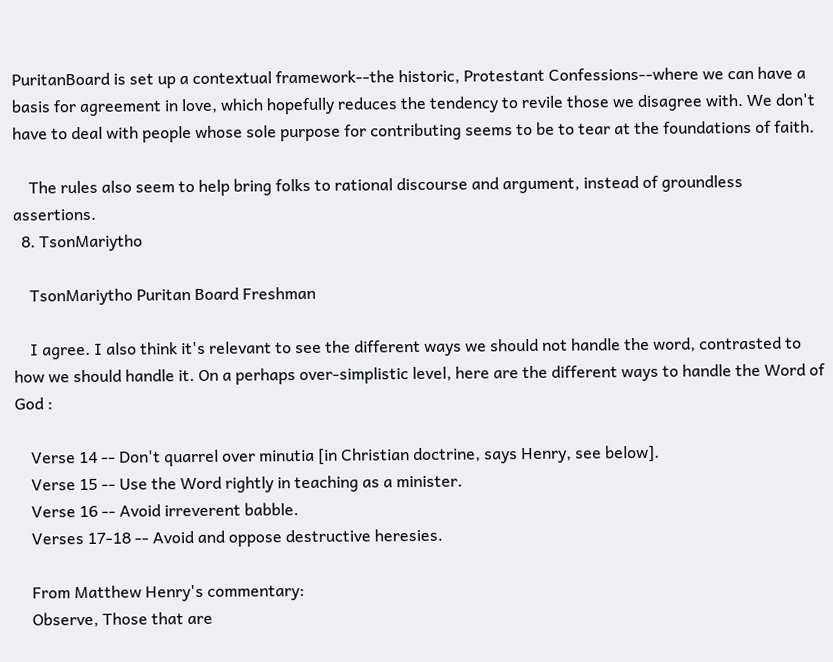PuritanBoard is set up a contextual framework--the historic, Protestant Confessions--where we can have a basis for agreement in love, which hopefully reduces the tendency to revile those we disagree with. We don't have to deal with people whose sole purpose for contributing seems to be to tear at the foundations of faith.

    The rules also seem to help bring folks to rational discourse and argument, instead of groundless assertions.
  8. TsonMariytho

    TsonMariytho Puritan Board Freshman

    I agree. I also think it's relevant to see the different ways we should not handle the word, contrasted to how we should handle it. On a perhaps over-simplistic level, here are the different ways to handle the Word of God :

    Verse 14 -- Don't quarrel over minutia [in Christian doctrine, says Henry, see below].
    Verse 15 -- Use the Word rightly in teaching as a minister.
    Verse 16 -- Avoid irreverent babble.
    Verses 17-18 -- Avoid and oppose destructive heresies.

    From Matthew Henry's commentary:
    Observe, Those that are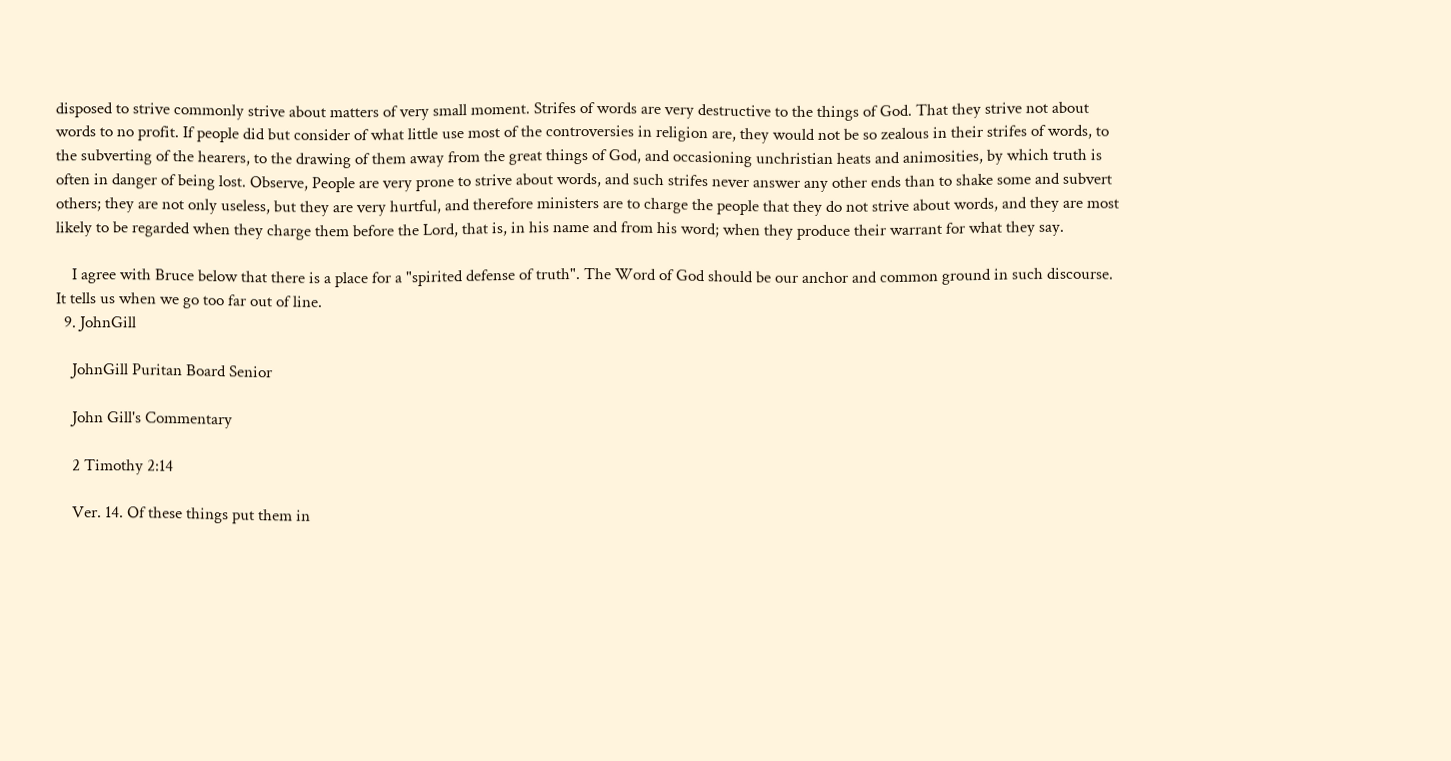disposed to strive commonly strive about matters of very small moment. Strifes of words are very destructive to the things of God. That they strive not about words to no profit. If people did but consider of what little use most of the controversies in religion are, they would not be so zealous in their strifes of words, to the subverting of the hearers, to the drawing of them away from the great things of God, and occasioning unchristian heats and animosities, by which truth is often in danger of being lost. Observe, People are very prone to strive about words, and such strifes never answer any other ends than to shake some and subvert others; they are not only useless, but they are very hurtful, and therefore ministers are to charge the people that they do not strive about words, and they are most likely to be regarded when they charge them before the Lord, that is, in his name and from his word; when they produce their warrant for what they say.

    I agree with Bruce below that there is a place for a "spirited defense of truth". The Word of God should be our anchor and common ground in such discourse. It tells us when we go too far out of line.
  9. JohnGill

    JohnGill Puritan Board Senior

    John Gill's Commentary

    2 Timothy 2:14

    Ver. 14. Of these things put them in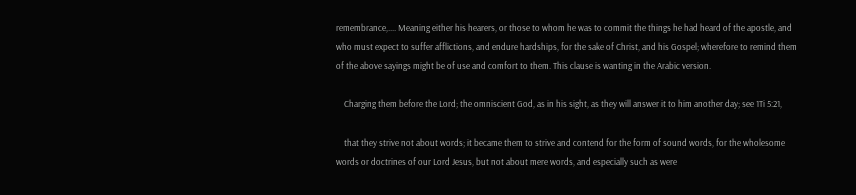remembrance,.... Meaning either his hearers, or those to whom he was to commit the things he had heard of the apostle, and who must expect to suffer afflictions, and endure hardships, for the sake of Christ, and his Gospel; wherefore to remind them of the above sayings might be of use and comfort to them. This clause is wanting in the Arabic version.

    Charging them before the Lord; the omniscient God, as in his sight, as they will answer it to him another day; see 1Ti 5:21,

    that they strive not about words; it became them to strive and contend for the form of sound words, for the wholesome words or doctrines of our Lord Jesus, but not about mere words, and especially such as were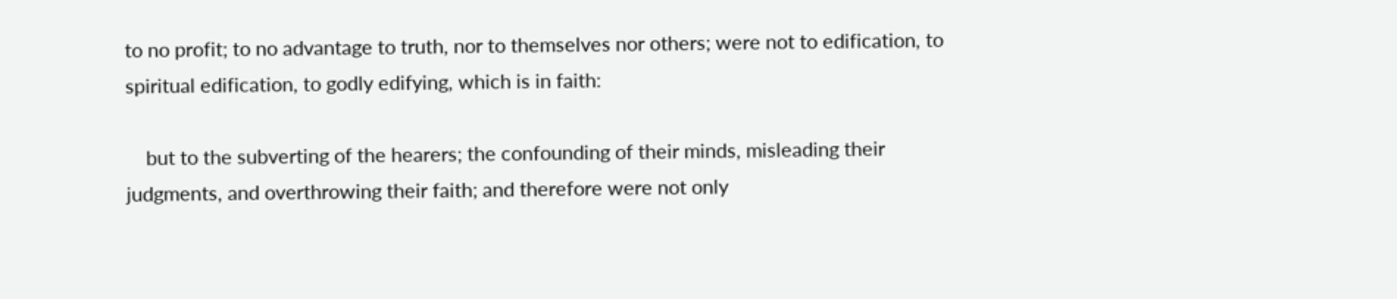to no profit; to no advantage to truth, nor to themselves nor others; were not to edification, to spiritual edification, to godly edifying, which is in faith:

    but to the subverting of the hearers; the confounding of their minds, misleading their judgments, and overthrowing their faith; and therefore were not only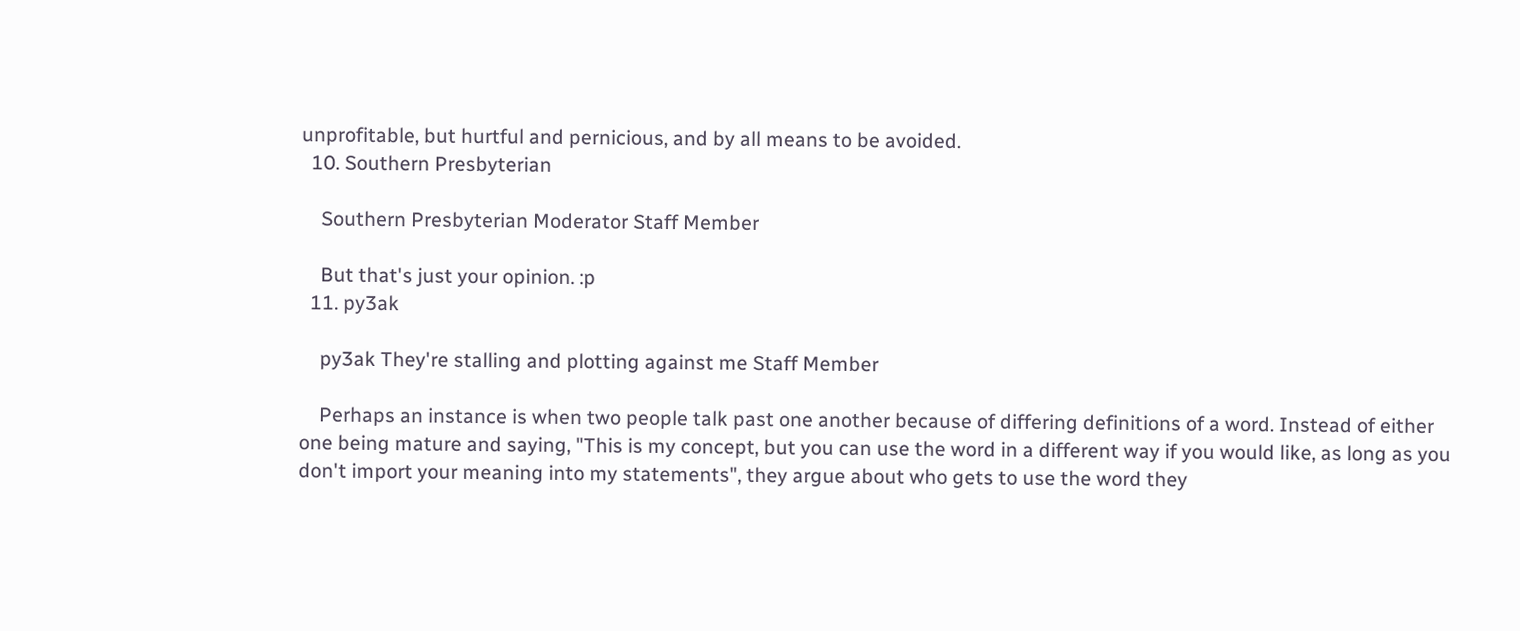unprofitable, but hurtful and pernicious, and by all means to be avoided.
  10. Southern Presbyterian

    Southern Presbyterian Moderator Staff Member

    But that's just your opinion. :p
  11. py3ak

    py3ak They're stalling and plotting against me Staff Member

    Perhaps an instance is when two people talk past one another because of differing definitions of a word. Instead of either one being mature and saying, "This is my concept, but you can use the word in a different way if you would like, as long as you don't import your meaning into my statements", they argue about who gets to use the word they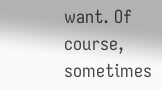want. Of course, sometimes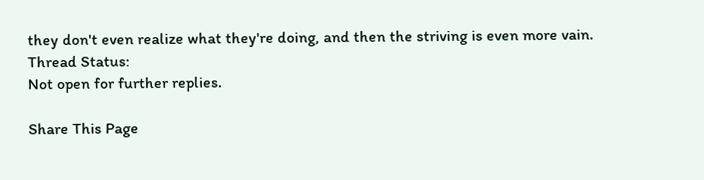they don't even realize what they're doing, and then the striving is even more vain.
Thread Status:
Not open for further replies.

Share This Page